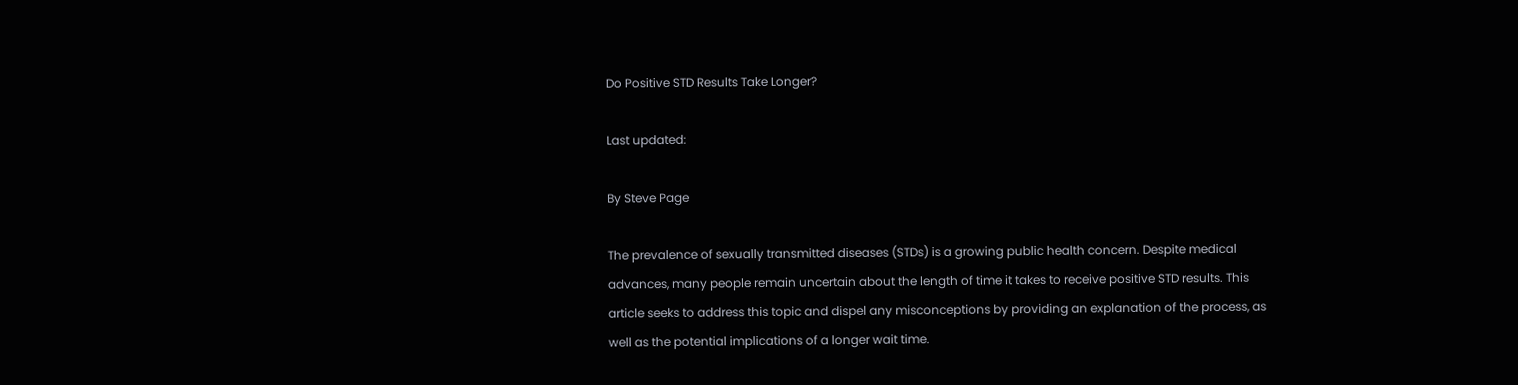Do Positive STD Results Take Longer?

Last updated:

By Steve Page

The prevalence of sexually transmitted diseases (STDs) is a growing public health concern. Despite medical advances, many people remain uncertain about the length of time it takes to receive positive STD results. This article seeks to address this topic and dispel any misconceptions by providing an explanation of the process, as well as the potential implications of a longer wait time.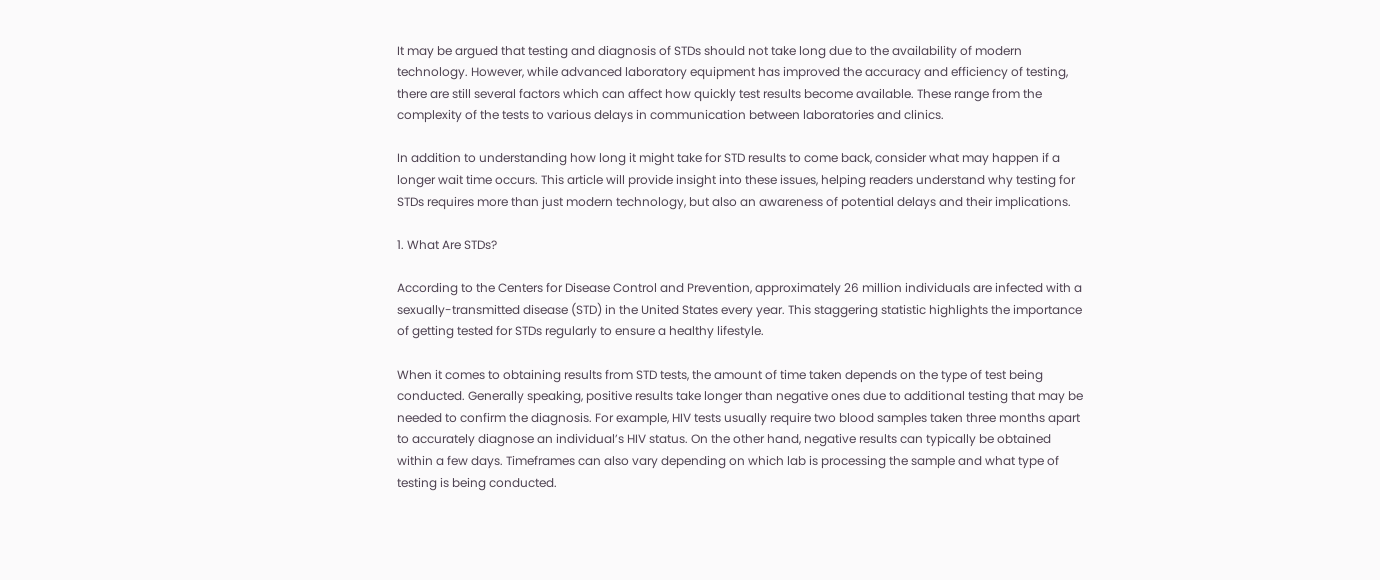It may be argued that testing and diagnosis of STDs should not take long due to the availability of modern technology. However, while advanced laboratory equipment has improved the accuracy and efficiency of testing, there are still several factors which can affect how quickly test results become available. These range from the complexity of the tests to various delays in communication between laboratories and clinics.

In addition to understanding how long it might take for STD results to come back, consider what may happen if a longer wait time occurs. This article will provide insight into these issues, helping readers understand why testing for STDs requires more than just modern technology, but also an awareness of potential delays and their implications.

1. What Are STDs?

According to the Centers for Disease Control and Prevention, approximately 26 million individuals are infected with a sexually-transmitted disease (STD) in the United States every year. This staggering statistic highlights the importance of getting tested for STDs regularly to ensure a healthy lifestyle.

When it comes to obtaining results from STD tests, the amount of time taken depends on the type of test being conducted. Generally speaking, positive results take longer than negative ones due to additional testing that may be needed to confirm the diagnosis. For example, HIV tests usually require two blood samples taken three months apart to accurately diagnose an individual’s HIV status. On the other hand, negative results can typically be obtained within a few days. Timeframes can also vary depending on which lab is processing the sample and what type of testing is being conducted.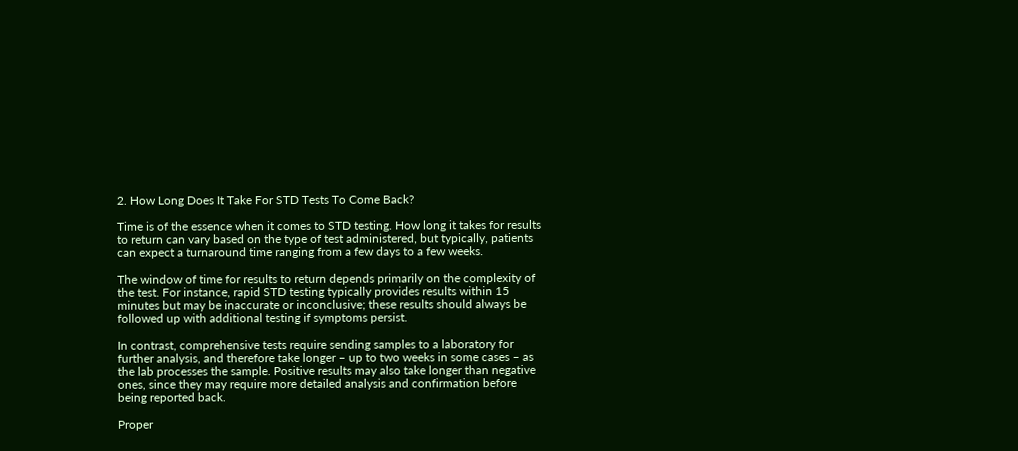2. How Long Does It Take For STD Tests To Come Back?

Time is of the essence when it comes to STD testing. How long it takes for results to return can vary based on the type of test administered, but typically, patients can expect a turnaround time ranging from a few days to a few weeks.

The window of time for results to return depends primarily on the complexity of the test. For instance, rapid STD testing typically provides results within 15 minutes but may be inaccurate or inconclusive; these results should always be followed up with additional testing if symptoms persist.

In contrast, comprehensive tests require sending samples to a laboratory for further analysis, and therefore take longer – up to two weeks in some cases – as the lab processes the sample. Positive results may also take longer than negative ones, since they may require more detailed analysis and confirmation before being reported back.

Proper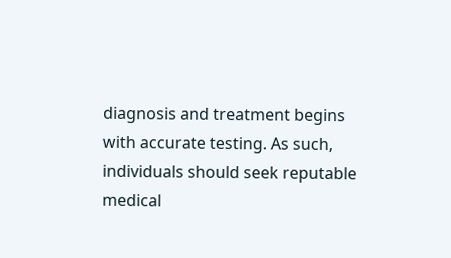diagnosis and treatment begins with accurate testing. As such, individuals should seek reputable medical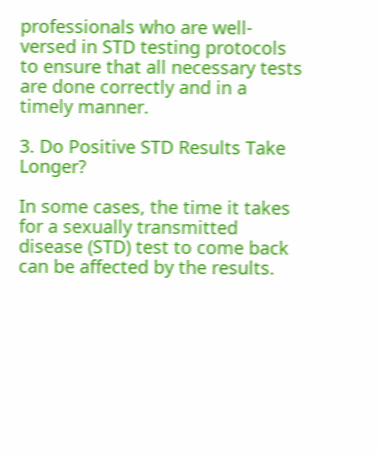professionals who are well-versed in STD testing protocols to ensure that all necessary tests are done correctly and in a timely manner.

3. Do Positive STD Results Take Longer?

In some cases, the time it takes for a sexually transmitted disease (STD) test to come back can be affected by the results.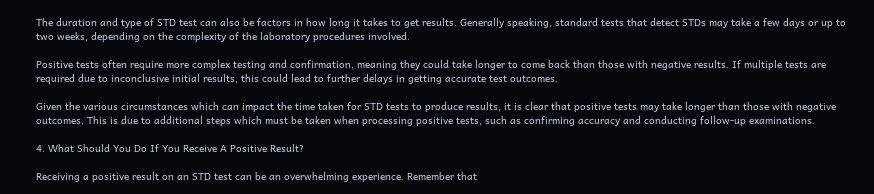The duration and type of STD test can also be factors in how long it takes to get results. Generally speaking, standard tests that detect STDs may take a few days or up to two weeks, depending on the complexity of the laboratory procedures involved.

Positive tests often require more complex testing and confirmation, meaning they could take longer to come back than those with negative results. If multiple tests are required due to inconclusive initial results, this could lead to further delays in getting accurate test outcomes.

Given the various circumstances which can impact the time taken for STD tests to produce results, it is clear that positive tests may take longer than those with negative outcomes. This is due to additional steps which must be taken when processing positive tests, such as confirming accuracy and conducting follow-up examinations.

4. What Should You Do If You Receive A Positive Result?

Receiving a positive result on an STD test can be an overwhelming experience. Remember that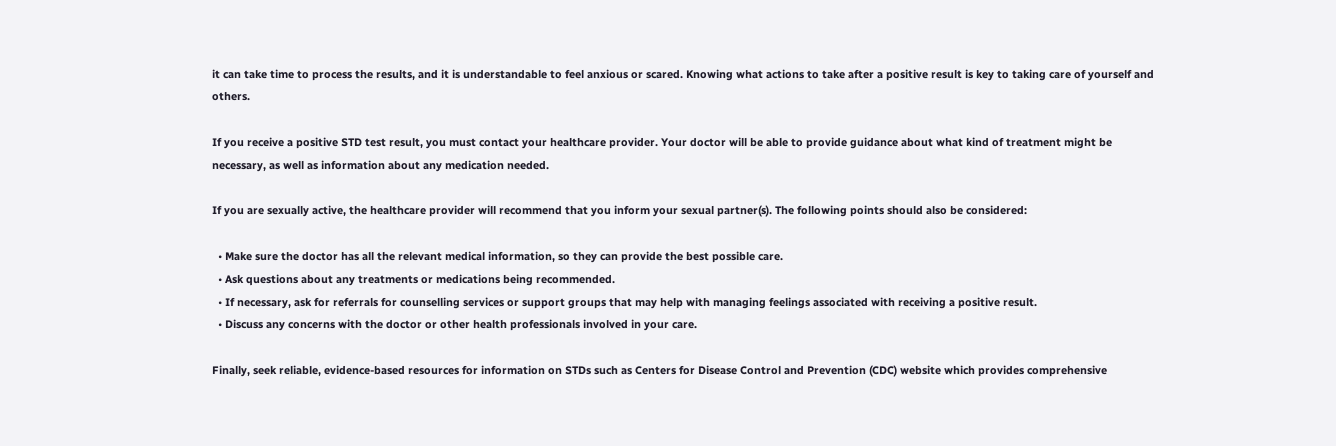it can take time to process the results, and it is understandable to feel anxious or scared. Knowing what actions to take after a positive result is key to taking care of yourself and others.

If you receive a positive STD test result, you must contact your healthcare provider. Your doctor will be able to provide guidance about what kind of treatment might be necessary, as well as information about any medication needed.

If you are sexually active, the healthcare provider will recommend that you inform your sexual partner(s). The following points should also be considered:

  • Make sure the doctor has all the relevant medical information, so they can provide the best possible care.
  • Ask questions about any treatments or medications being recommended.
  • If necessary, ask for referrals for counselling services or support groups that may help with managing feelings associated with receiving a positive result.
  • Discuss any concerns with the doctor or other health professionals involved in your care.

Finally, seek reliable, evidence-based resources for information on STDs such as Centers for Disease Control and Prevention (CDC) website which provides comprehensive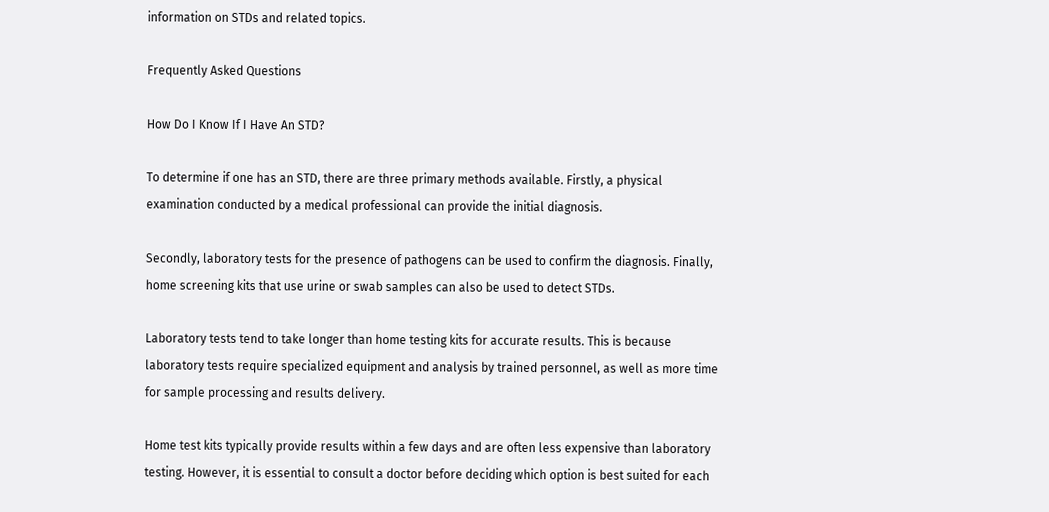information on STDs and related topics.

Frequently Asked Questions

How Do I Know If I Have An STD?

To determine if one has an STD, there are three primary methods available. Firstly, a physical examination conducted by a medical professional can provide the initial diagnosis.

Secondly, laboratory tests for the presence of pathogens can be used to confirm the diagnosis. Finally, home screening kits that use urine or swab samples can also be used to detect STDs.

Laboratory tests tend to take longer than home testing kits for accurate results. This is because laboratory tests require specialized equipment and analysis by trained personnel, as well as more time for sample processing and results delivery.

Home test kits typically provide results within a few days and are often less expensive than laboratory testing. However, it is essential to consult a doctor before deciding which option is best suited for each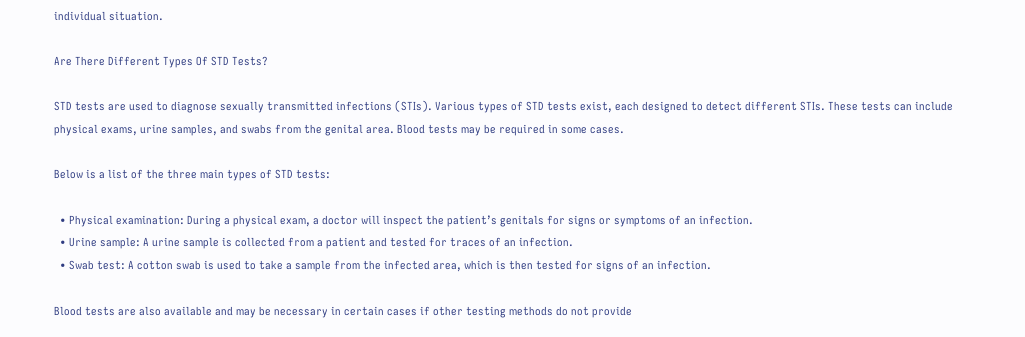individual situation.

Are There Different Types Of STD Tests?

STD tests are used to diagnose sexually transmitted infections (STIs). Various types of STD tests exist, each designed to detect different STIs. These tests can include physical exams, urine samples, and swabs from the genital area. Blood tests may be required in some cases.

Below is a list of the three main types of STD tests:

  • Physical examination: During a physical exam, a doctor will inspect the patient’s genitals for signs or symptoms of an infection.
  • Urine sample: A urine sample is collected from a patient and tested for traces of an infection.
  • Swab test: A cotton swab is used to take a sample from the infected area, which is then tested for signs of an infection.

Blood tests are also available and may be necessary in certain cases if other testing methods do not provide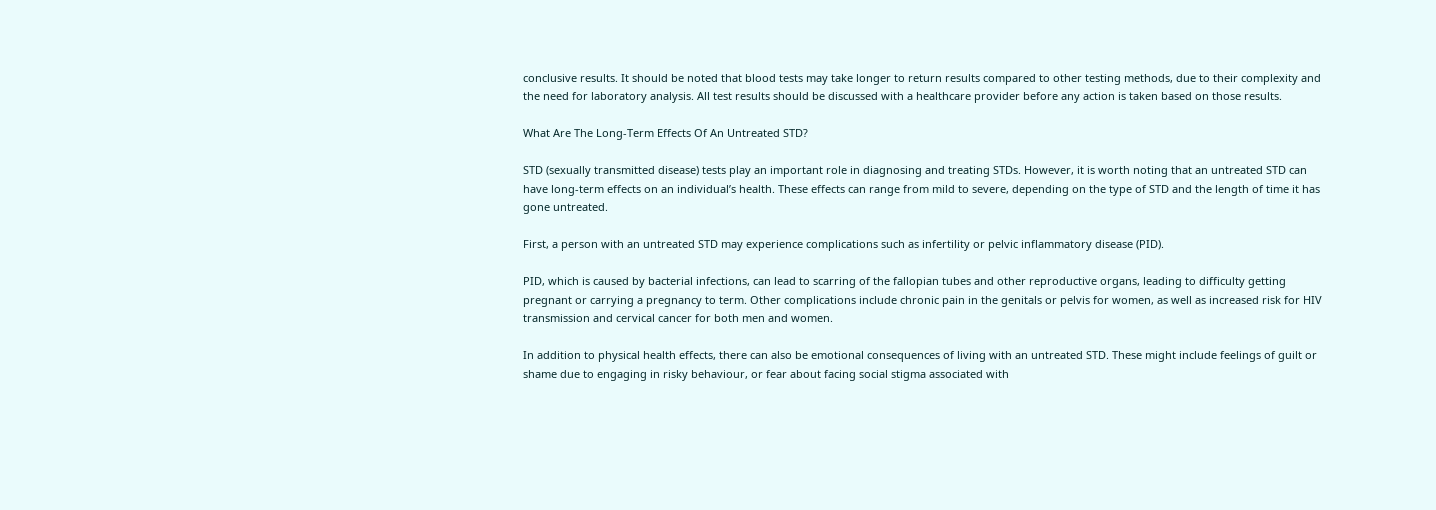conclusive results. It should be noted that blood tests may take longer to return results compared to other testing methods, due to their complexity and the need for laboratory analysis. All test results should be discussed with a healthcare provider before any action is taken based on those results.

What Are The Long-Term Effects Of An Untreated STD?

STD (sexually transmitted disease) tests play an important role in diagnosing and treating STDs. However, it is worth noting that an untreated STD can have long-term effects on an individual’s health. These effects can range from mild to severe, depending on the type of STD and the length of time it has gone untreated.

First, a person with an untreated STD may experience complications such as infertility or pelvic inflammatory disease (PID).

PID, which is caused by bacterial infections, can lead to scarring of the fallopian tubes and other reproductive organs, leading to difficulty getting pregnant or carrying a pregnancy to term. Other complications include chronic pain in the genitals or pelvis for women, as well as increased risk for HIV transmission and cervical cancer for both men and women.

In addition to physical health effects, there can also be emotional consequences of living with an untreated STD. These might include feelings of guilt or shame due to engaging in risky behaviour, or fear about facing social stigma associated with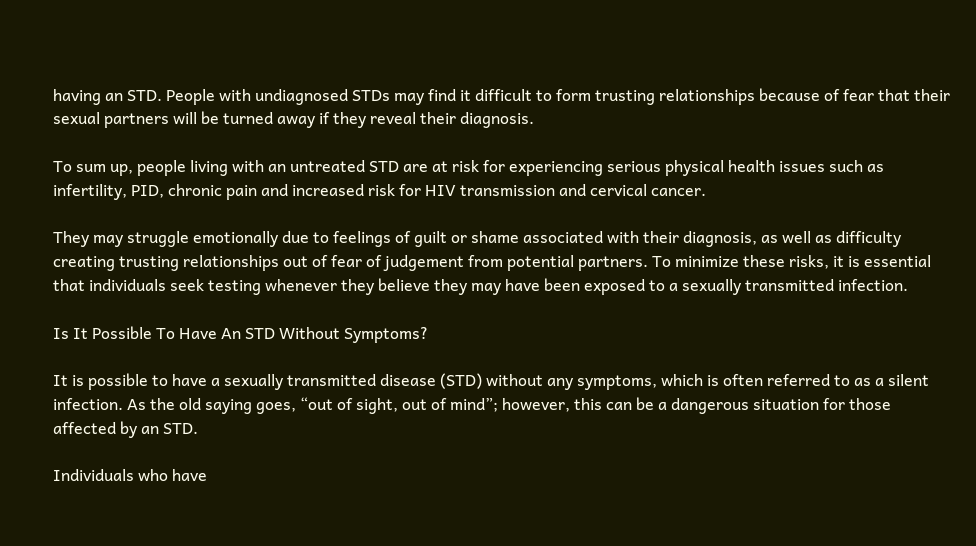having an STD. People with undiagnosed STDs may find it difficult to form trusting relationships because of fear that their sexual partners will be turned away if they reveal their diagnosis.

To sum up, people living with an untreated STD are at risk for experiencing serious physical health issues such as infertility, PID, chronic pain and increased risk for HIV transmission and cervical cancer.

They may struggle emotionally due to feelings of guilt or shame associated with their diagnosis, as well as difficulty creating trusting relationships out of fear of judgement from potential partners. To minimize these risks, it is essential that individuals seek testing whenever they believe they may have been exposed to a sexually transmitted infection.

Is It Possible To Have An STD Without Symptoms?

It is possible to have a sexually transmitted disease (STD) without any symptoms, which is often referred to as a silent infection. As the old saying goes, “out of sight, out of mind”; however, this can be a dangerous situation for those affected by an STD.

Individuals who have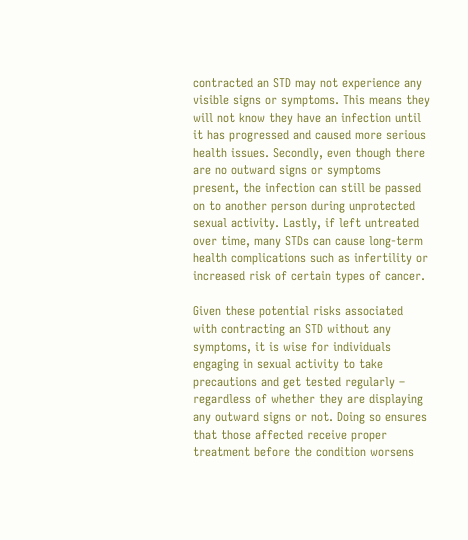contracted an STD may not experience any visible signs or symptoms. This means they will not know they have an infection until it has progressed and caused more serious health issues. Secondly, even though there are no outward signs or symptoms present, the infection can still be passed on to another person during unprotected sexual activity. Lastly, if left untreated over time, many STDs can cause long-term health complications such as infertility or increased risk of certain types of cancer.

Given these potential risks associated with contracting an STD without any symptoms, it is wise for individuals engaging in sexual activity to take precautions and get tested regularly – regardless of whether they are displaying any outward signs or not. Doing so ensures that those affected receive proper treatment before the condition worsens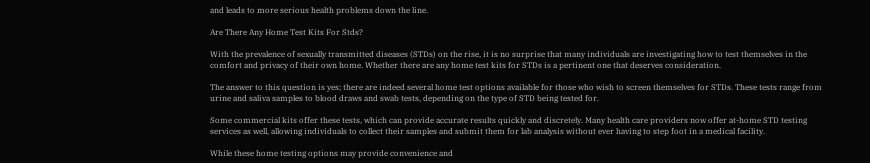and leads to more serious health problems down the line.

Are There Any Home Test Kits For Stds?

With the prevalence of sexually transmitted diseases (STDs) on the rise, it is no surprise that many individuals are investigating how to test themselves in the comfort and privacy of their own home. Whether there are any home test kits for STDs is a pertinent one that deserves consideration.

The answer to this question is yes; there are indeed several home test options available for those who wish to screen themselves for STDs. These tests range from urine and saliva samples to blood draws and swab tests, depending on the type of STD being tested for.

Some commercial kits offer these tests, which can provide accurate results quickly and discretely. Many health care providers now offer at-home STD testing services as well, allowing individuals to collect their samples and submit them for lab analysis without ever having to step foot in a medical facility.

While these home testing options may provide convenience and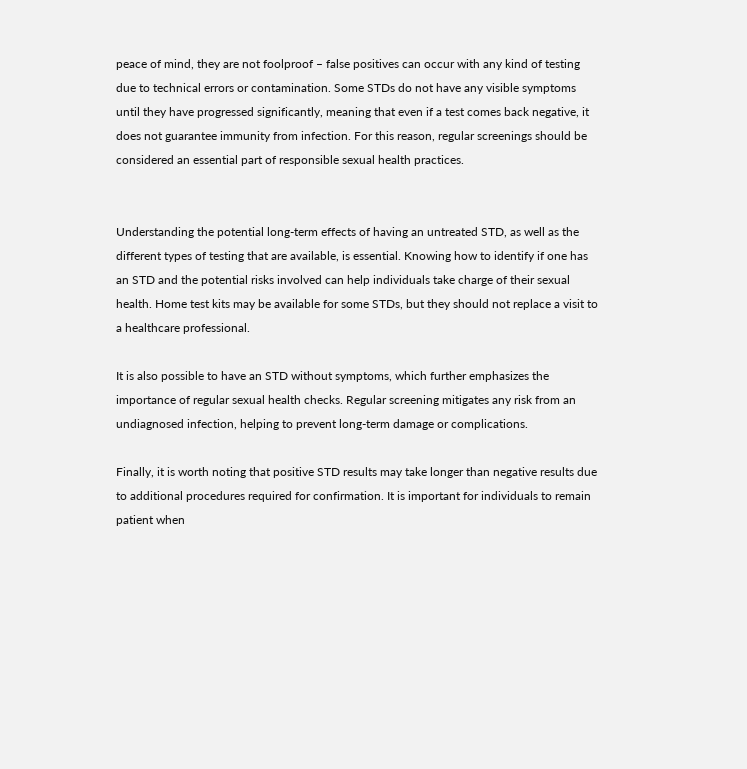peace of mind, they are not foolproof – false positives can occur with any kind of testing due to technical errors or contamination. Some STDs do not have any visible symptoms until they have progressed significantly, meaning that even if a test comes back negative, it does not guarantee immunity from infection. For this reason, regular screenings should be considered an essential part of responsible sexual health practices.


Understanding the potential long-term effects of having an untreated STD, as well as the different types of testing that are available, is essential. Knowing how to identify if one has an STD and the potential risks involved can help individuals take charge of their sexual health. Home test kits may be available for some STDs, but they should not replace a visit to a healthcare professional.

It is also possible to have an STD without symptoms, which further emphasizes the importance of regular sexual health checks. Regular screening mitigates any risk from an undiagnosed infection, helping to prevent long-term damage or complications.

Finally, it is worth noting that positive STD results may take longer than negative results due to additional procedures required for confirmation. It is important for individuals to remain patient when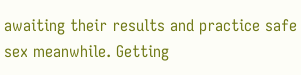awaiting their results and practice safe sex meanwhile. Getting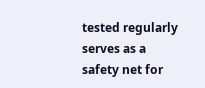tested regularly serves as a safety net for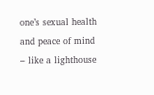one’s sexual health and peace of mind – like a lighthouse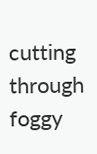cutting through foggy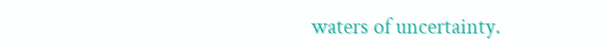waters of uncertainty.